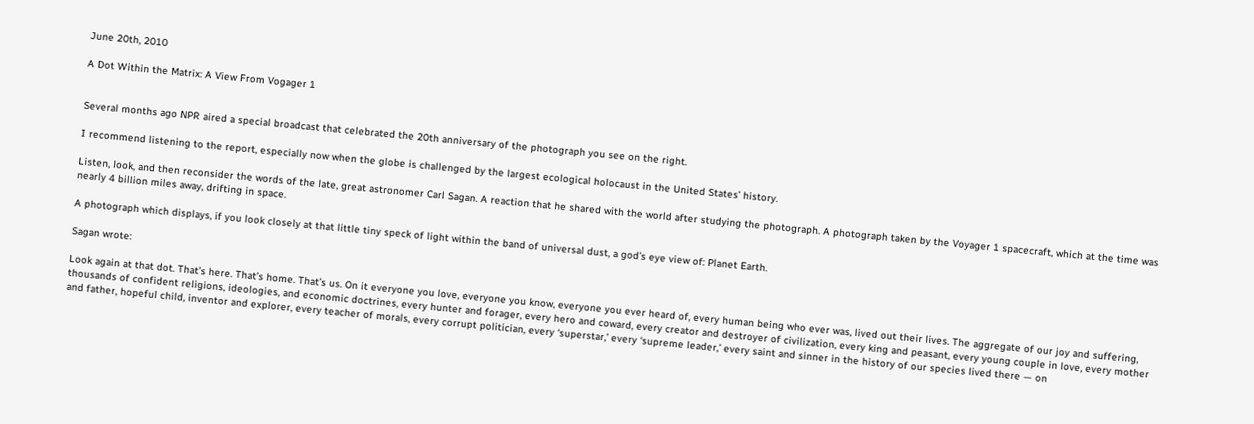June 20th, 2010

A Dot Within the Matrix: A View From Vogager 1


Several months ago NPR aired a special broadcast that celebrated the 20th anniversary of the photograph you see on the right.

I recommend listening to the report, especially now when the globe is challenged by the largest ecological holocaust in the United States’ history.

Listen, look, and then reconsider the words of the late, great astronomer Carl Sagan. A reaction that he shared with the world after studying the photograph. A photograph taken by the Voyager 1 spacecraft, which at the time was nearly 4 billion miles away, drifting in space.

A photograph which displays, if you look closely at that little tiny speck of light within the band of universal dust, a god’s eye view of: Planet Earth.

Sagan wrote:

Look again at that dot. That’s here. That’s home. That’s us. On it everyone you love, everyone you know, everyone you ever heard of, every human being who ever was, lived out their lives. The aggregate of our joy and suffering, thousands of confident religions, ideologies, and economic doctrines, every hunter and forager, every hero and coward, every creator and destroyer of civilization, every king and peasant, every young couple in love, every mother and father, hopeful child, inventor and explorer, every teacher of morals, every corrupt politician, every ‘superstar,’ every ‘supreme leader,’ every saint and sinner in the history of our species lived there — on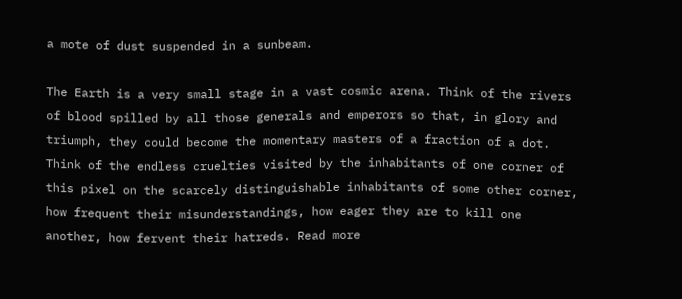a mote of dust suspended in a sunbeam.

The Earth is a very small stage in a vast cosmic arena. Think of the rivers of blood spilled by all those generals and emperors so that, in glory and triumph, they could become the momentary masters of a fraction of a dot. Think of the endless cruelties visited by the inhabitants of one corner of this pixel on the scarcely distinguishable inhabitants of some other corner, how frequent their misunderstandings, how eager they are to kill one another, how fervent their hatreds. Read more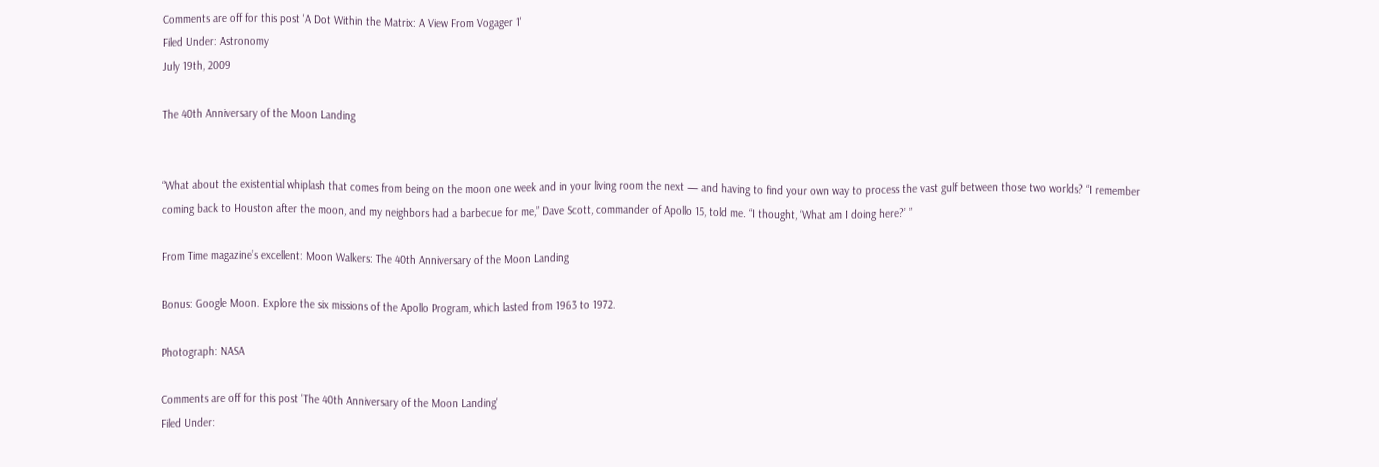Comments are off for this post 'A Dot Within the Matrix: A View From Vogager 1'
Filed Under: Astronomy
July 19th, 2009

The 40th Anniversary of the Moon Landing


“What about the existential whiplash that comes from being on the moon one week and in your living room the next — and having to find your own way to process the vast gulf between those two worlds? “I remember coming back to Houston after the moon, and my neighbors had a barbecue for me,” Dave Scott, commander of Apollo 15, told me. “I thought, ‘What am I doing here?’ ”

From Time magazine’s excellent: Moon Walkers: The 40th Anniversary of the Moon Landing

Bonus: Google Moon. Explore the six missions of the Apollo Program, which lasted from 1963 to 1972.

Photograph: NASA

Comments are off for this post 'The 40th Anniversary of the Moon Landing'
Filed Under: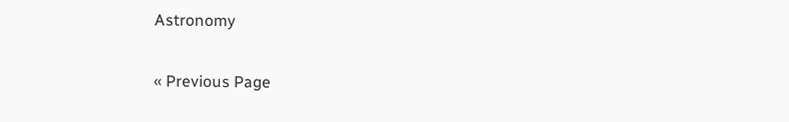Astronomy

« Previous Page